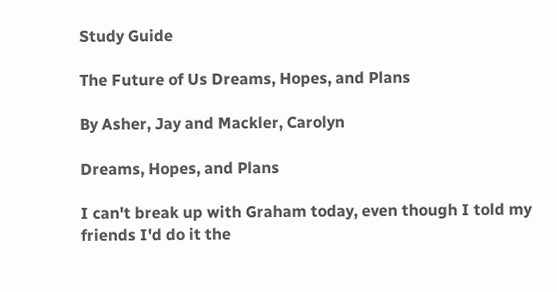Study Guide

The Future of Us Dreams, Hopes, and Plans

By Asher, Jay and Mackler, Carolyn

Dreams, Hopes, and Plans

I can't break up with Graham today, even though I told my friends I'd do it the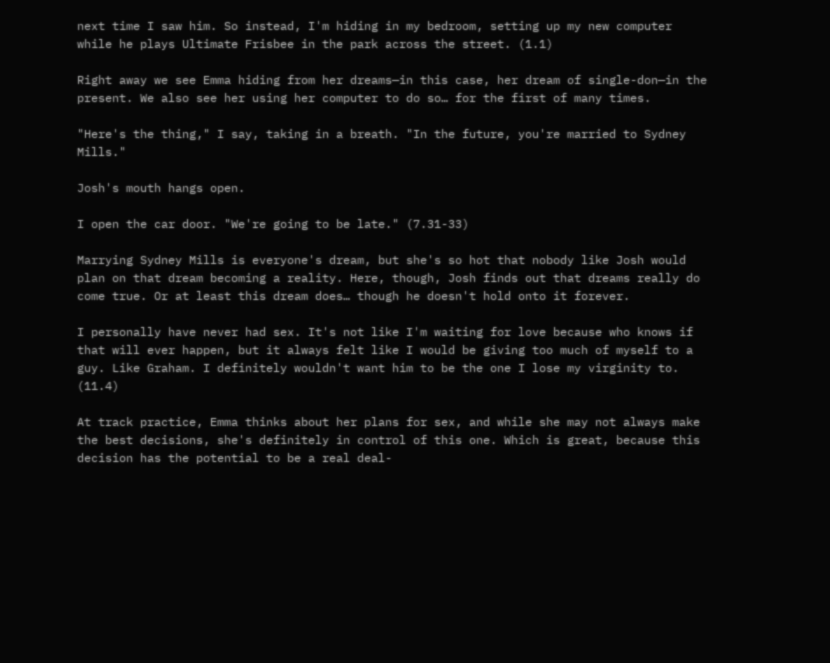next time I saw him. So instead, I'm hiding in my bedroom, setting up my new computer while he plays Ultimate Frisbee in the park across the street. (1.1)

Right away we see Emma hiding from her dreams—in this case, her dream of single-don—in the present. We also see her using her computer to do so… for the first of many times.

"Here's the thing," I say, taking in a breath. "In the future, you're married to Sydney Mills."

Josh's mouth hangs open.

I open the car door. "We're going to be late." (7.31-33)

Marrying Sydney Mills is everyone's dream, but she's so hot that nobody like Josh would plan on that dream becoming a reality. Here, though, Josh finds out that dreams really do come true. Or at least this dream does… though he doesn't hold onto it forever.

I personally have never had sex. It's not like I'm waiting for love because who knows if that will ever happen, but it always felt like I would be giving too much of myself to a guy. Like Graham. I definitely wouldn't want him to be the one I lose my virginity to. (11.4)

At track practice, Emma thinks about her plans for sex, and while she may not always make the best decisions, she's definitely in control of this one. Which is great, because this decision has the potential to be a real deal-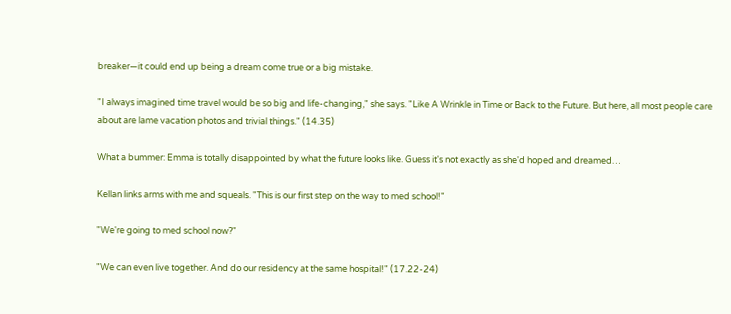breaker—it could end up being a dream come true or a big mistake.

"I always imagined time travel would be so big and life-changing," she says. "Like A Wrinkle in Time or Back to the Future. But here, all most people care about are lame vacation photos and trivial things." (14.35)

What a bummer: Emma is totally disappointed by what the future looks like. Guess it's not exactly as she'd hoped and dreamed…

Kellan links arms with me and squeals. "This is our first step on the way to med school!"

"We're going to med school now?"

"We can even live together. And do our residency at the same hospital!" (17.22-24)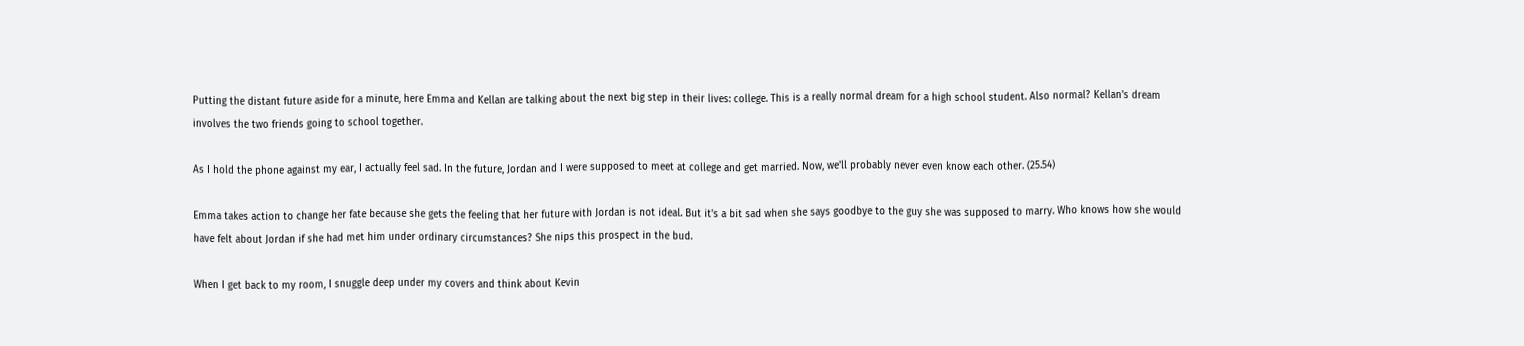Putting the distant future aside for a minute, here Emma and Kellan are talking about the next big step in their lives: college. This is a really normal dream for a high school student. Also normal? Kellan's dream involves the two friends going to school together.

As I hold the phone against my ear, I actually feel sad. In the future, Jordan and I were supposed to meet at college and get married. Now, we'll probably never even know each other. (25.54)

Emma takes action to change her fate because she gets the feeling that her future with Jordan is not ideal. But it's a bit sad when she says goodbye to the guy she was supposed to marry. Who knows how she would have felt about Jordan if she had met him under ordinary circumstances? She nips this prospect in the bud.

When I get back to my room, I snuggle deep under my covers and think about Kevin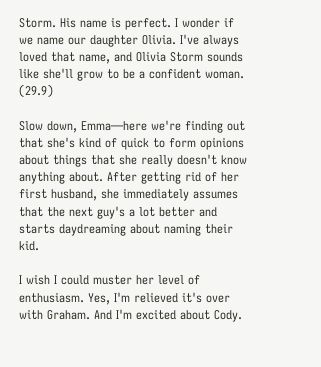Storm. His name is perfect. I wonder if we name our daughter Olivia. I've always loved that name, and Olivia Storm sounds like she'll grow to be a confident woman. (29.9)

Slow down, Emma—here we're finding out that she's kind of quick to form opinions about things that she really doesn't know anything about. After getting rid of her first husband, she immediately assumes that the next guy's a lot better and starts daydreaming about naming their kid.

I wish I could muster her level of enthusiasm. Yes, I'm relieved it's over with Graham. And I'm excited about Cody.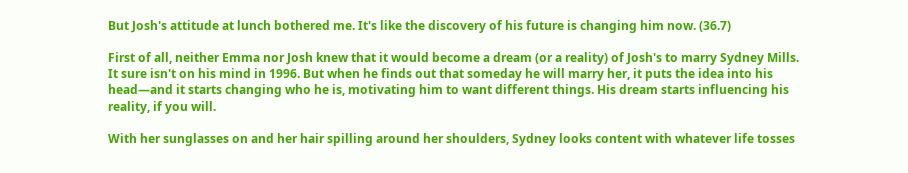But Josh's attitude at lunch bothered me. It's like the discovery of his future is changing him now. (36.7)

First of all, neither Emma nor Josh knew that it would become a dream (or a reality) of Josh's to marry Sydney Mills. It sure isn't on his mind in 1996. But when he finds out that someday he will marry her, it puts the idea into his head—and it starts changing who he is, motivating him to want different things. His dream starts influencing his reality, if you will.

With her sunglasses on and her hair spilling around her shoulders, Sydney looks content with whatever life tosses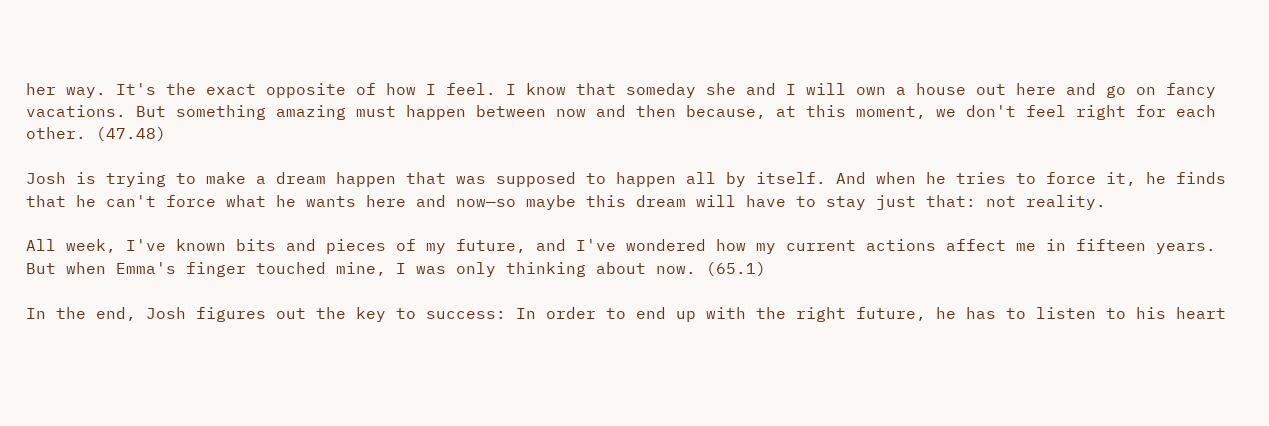her way. It's the exact opposite of how I feel. I know that someday she and I will own a house out here and go on fancy vacations. But something amazing must happen between now and then because, at this moment, we don't feel right for each other. (47.48)

Josh is trying to make a dream happen that was supposed to happen all by itself. And when he tries to force it, he finds that he can't force what he wants here and now—so maybe this dream will have to stay just that: not reality.

All week, I've known bits and pieces of my future, and I've wondered how my current actions affect me in fifteen years. But when Emma's finger touched mine, I was only thinking about now. (65.1)

In the end, Josh figures out the key to success: In order to end up with the right future, he has to listen to his heart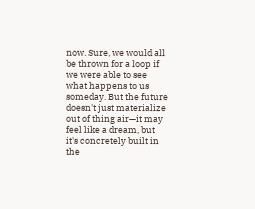now. Sure, we would all be thrown for a loop if we were able to see what happens to us someday. But the future doesn't just materialize out of thing air—it may feel like a dream, but it's concretely built in the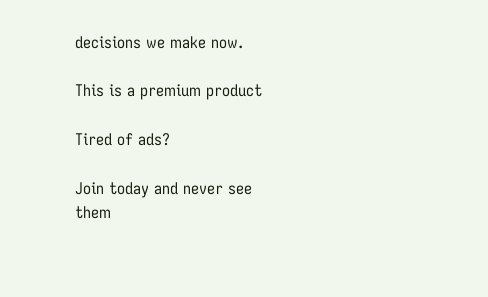decisions we make now.

This is a premium product

Tired of ads?

Join today and never see them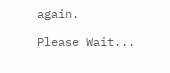again.

Please Wait...